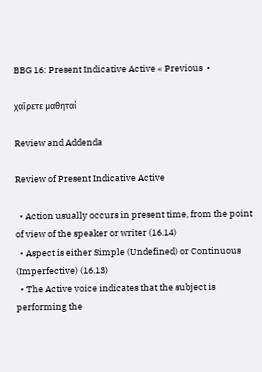BBG 16: Present Indicative Active « Previous  •

χαῖρετε μαθηταί

Review and Addenda

Review of Present Indicative Active

  • Action usually occurs in present time, from the point of view of the speaker or writer (16.14)
  • Aspect is either Simple (Undefined) or Continuous (Imperfective) (16.13)
  • The Active voice indicates that the subject is performing the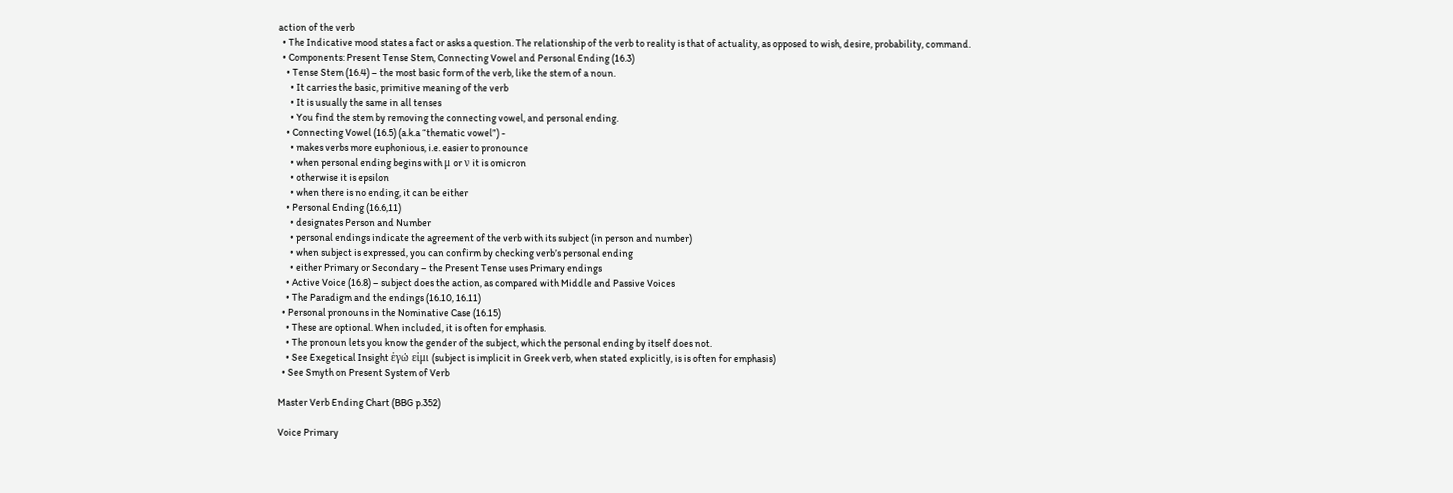action of the verb
  • The Indicative mood states a fact or asks a question. The relationship of the verb to reality is that of actuality, as opposed to wish, desire, probability, command.
  • Components: Present Tense Stem, Connecting Vowel and Personal Ending (16.3)
    • Tense Stem (16.4) – the most basic form of the verb, like the stem of a noun.
      • It carries the basic, primitive meaning of the verb
      • It is usually the same in all tenses
      • You find the stem by removing the connecting vowel, and personal ending.
    • Connecting Vowel (16.5) (a.k.a “thematic vowel”) -
      • makes verbs more euphonious, i.e. easier to pronounce
      • when personal ending begins with μ or ν it is omicron
      • otherwise it is epsilon
      • when there is no ending, it can be either
    • Personal Ending (16.6,11)
      • designates Person and Number
      • personal endings indicate the agreement of the verb with its subject (in person and number)
      • when subject is expressed, you can confirm by checking verb’s personal ending
      • either Primary or Secondary – the Present Tense uses Primary endings
    • Active Voice (16.8) – subject does the action, as compared with Middle and Passive Voices
    • The Paradigm and the endings (16.10, 16.11)
  • Personal pronouns in the Nominative Case (16.15)
    • These are optional. When included, it is often for emphasis.
    • The pronoun lets you know the gender of the subject, which the personal ending by itself does not.
    • See Exegetical Insight ἐγώ εἰμι (subject is implicit in Greek verb, when stated explicitly, is is often for emphasis)
  • See Smyth on Present System of Verb

Master Verb Ending Chart (BBG p.352)

Voice Primary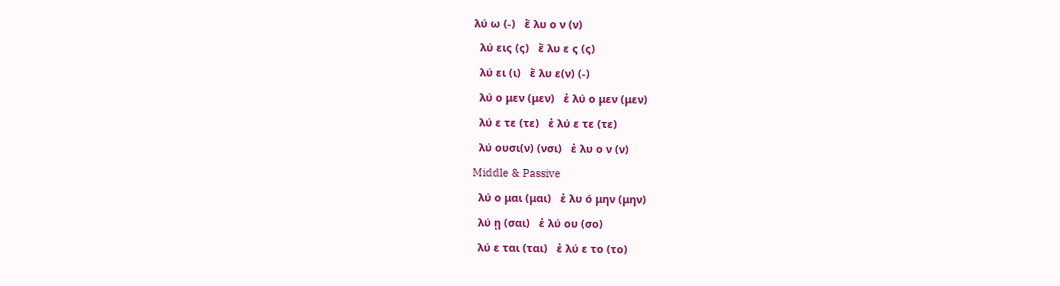λύ ω (-)   ἔ λυ ο ν (ν)
  λύ εις (ς)   ἔ λυ ε ς (ς)
  λύ ει (ι)   ἔ λυ ε(ν) (-)
  λύ ο μεν (μεν)   ἐ λύ ο μεν (μεν)
  λύ ε τε (τε)   ἐ λύ ε τε (τε)
  λύ ουσι(ν) (νσι)   ἐ λυ ο ν (ν)
Middle & Passive
  λύ ο μαι (μαι)   ἐ λυ ό μην (μην)
  λύ ῃ (σαι)   ἐ λύ ου (σο)
  λύ ε ται (ται)   ἐ λύ ε το (το)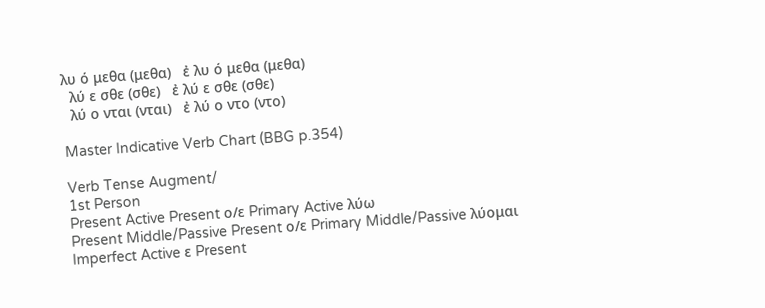λυ ό μεθα (μεθα)   ἐ λυ ό μεθα (μεθα)
  λύ ε σθε (σθε)   ἐ λύ ε σθε (σθε)
  λύ ο νται (νται)   ἐ λύ ο ντο (ντο)

Master Indicative Verb Chart (BBG p.354)

Verb Tense Augment/
1st Person
Present Active Present ο/ε Primary Active λύω
Present Middle/Passive Present ο/ε Primary Middle/Passive λύομαι
Imperfect Active ε Present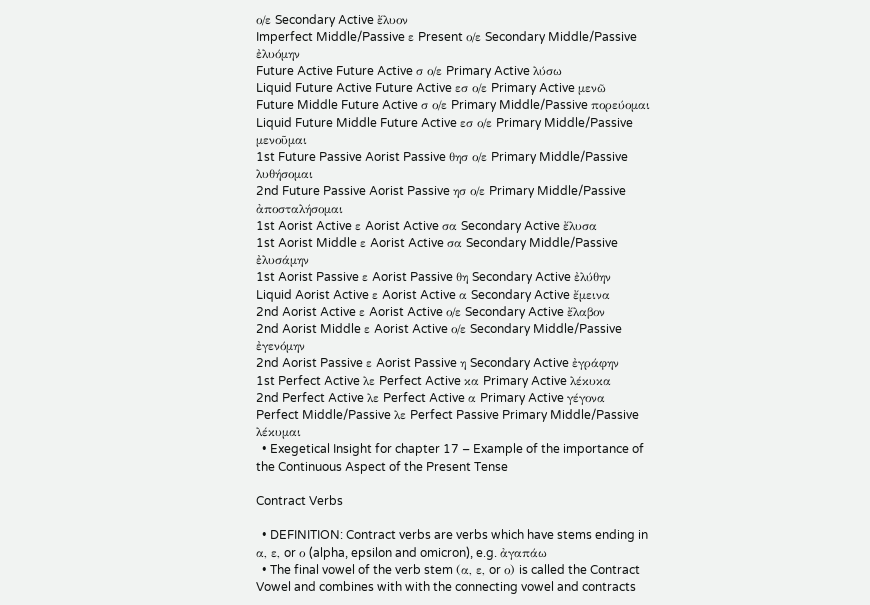ο/ε Secondary Active ἔλυον
Imperfect Middle/Passive ε Present ο/ε Secondary Middle/Passive ἐλυόμην
Future Active Future Active σ ο/ε Primary Active λύσω
Liquid Future Active Future Active εσ ο/ε Primary Active μενῶ
Future Middle Future Active σ ο/ε Primary Middle/Passive πορεύομαι
Liquid Future Middle Future Active εσ ο/ε Primary Middle/Passive μενοῦμαι
1st Future Passive Aorist Passive θησ ο/ε Primary Middle/Passive λυθήσομαι
2nd Future Passive Aorist Passive ησ ο/ε Primary Middle/Passive ἀποσταλήσομαι
1st Aorist Active ε Aorist Active σα Secondary Active ἔλυσα
1st Aorist Middle ε Aorist Active σα Secondary Middle/Passive ἐλυσάμην
1st Aorist Passive ε Aorist Passive θη Secondary Active ἐλύθην
Liquid Aorist Active ε Aorist Active α Secondary Active ἔμεινα
2nd Aorist Active ε Aorist Active ο/ε Secondary Active ἔλαβον
2nd Aorist Middle ε Aorist Active ο/ε Secondary Middle/Passive ἐγενόμην
2nd Aorist Passive ε Aorist Passive η Secondary Active ἐγράφην
1st Perfect Active λε Perfect Active κα Primary Active λέκυκα
2nd Perfect Active λε Perfect Active α Primary Active γέγονα
Perfect Middle/Passive λε Perfect Passive Primary Middle/Passive λέκυμαι
  • Exegetical Insight for chapter 17 – Example of the importance of the Continuous Aspect of the Present Tense

Contract Verbs

  • DEFINITION: Contract verbs are verbs which have stems ending in α, ε, or ο (alpha, epsilon and omicron), e.g. ἀγαπάω
  • The final vowel of the verb stem (α, ε, or ο) is called the Contract Vowel and combines with with the connecting vowel and contracts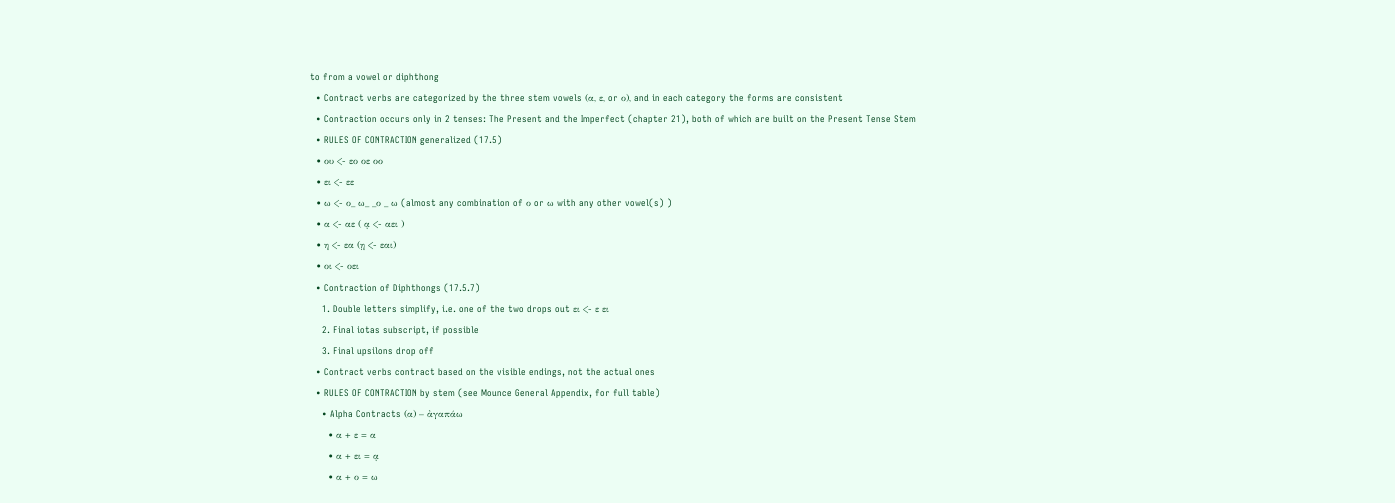to from a vowel or diphthong
  • Contract verbs are categorized by the three stem vowels (α, ε, or ο), and in each category the forms are consistent
  • Contraction occurs only in 2 tenses: The Present and the Imperfect (chapter 21), both of which are built on the Present Tense Stem
  • RULES OF CONTRACTION generalized (17.5)
  • ου <- εο οε οο
  • ει <- εε
  • ω <- ο_ ω_ _ο _ ω (almost any combination of ο or ω with any other vowel(s) )
  • α <- αε ( ᾳ <- αει )
  • η <- εα (ῃ <- εαι)
  • οι <- οει
  • Contraction of Diphthongs (17.5.7)
    1. Double letters simplify, i.e. one of the two drops out ει <- ε ει
    2. Final iotas subscript, if possible
    3. Final upsilons drop off
  • Contract verbs contract based on the visible endings, not the actual ones
  • RULES OF CONTRACTION by stem (see Mounce General Appendix, for full table)
    • Alpha Contracts (α) – ἀγαπάω
      • α + ε = α
      • α + ει = ᾳ
      • α + ο = ω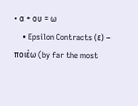• α + ου = ω
    • Epsilon Contracts (ε) – ποιέω (by far the most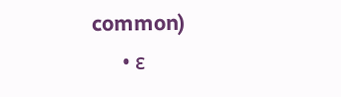common)
      • ε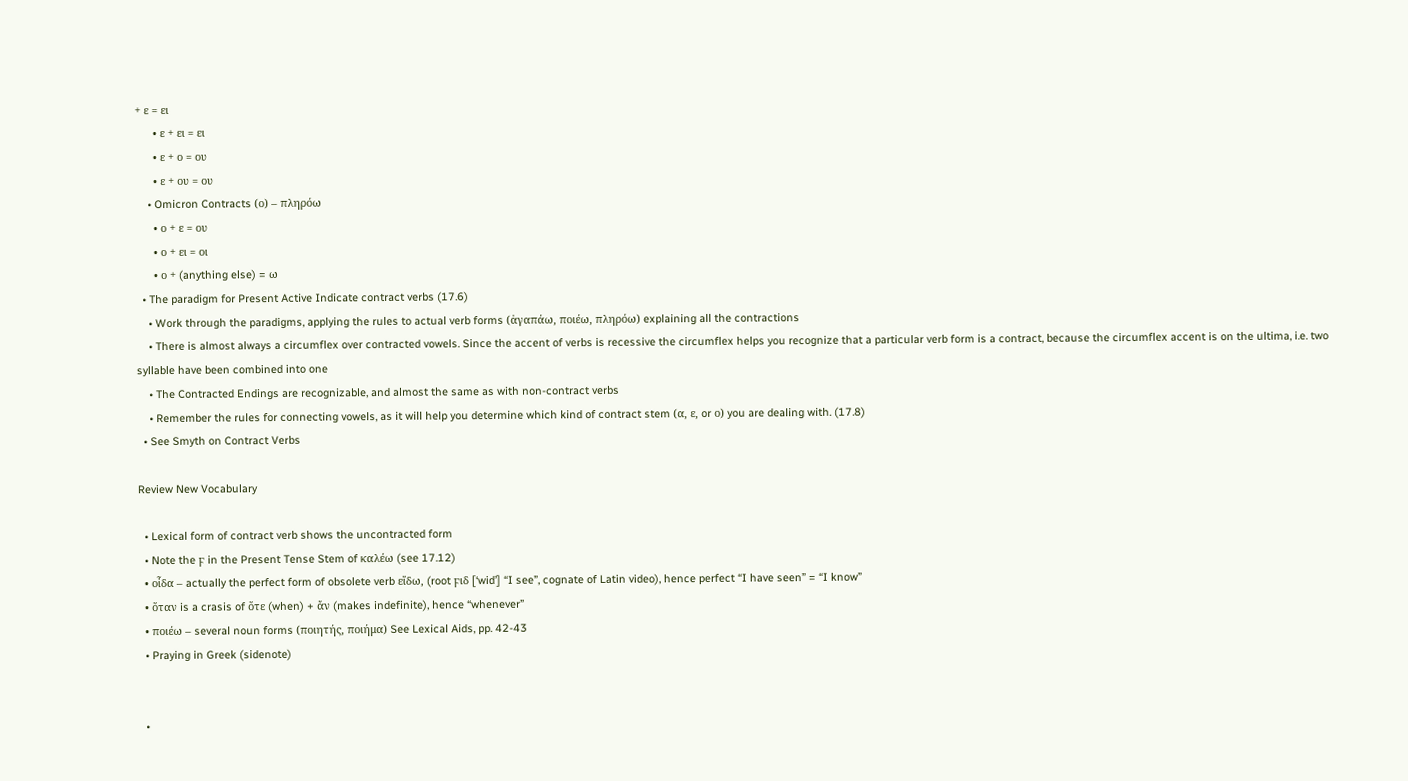+ ε = ει
      • ε + ει = ει
      • ε + ο = ου
      • ε + ου = ου
    • Omicron Contracts (ο) – πληρόω
      • ο + ε = ου
      • ο + ει = οι
      • ο + (anything else) = ω
  • The paradigm for Present Active Indicate contract verbs (17.6)
    • Work through the paradigms, applying the rules to actual verb forms (ἀγαπάω, ποιέω, πληρόω) explaining all the contractions
    • There is almost always a circumflex over contracted vowels. Since the accent of verbs is recessive the circumflex helps you recognize that a particular verb form is a contract, because the circumflex accent is on the ultima, i.e. two syllable have been combined into one
    • The Contracted Endings are recognizable, and almost the same as with non-contract verbs
    • Remember the rules for connecting vowels, as it will help you determine which kind of contract stem (α, ε, or ο) you are dealing with. (17.8)
  • See Smyth on Contract Verbs

Review New Vocabulary

  • Lexical form of contract verb shows the uncontracted form
  • Note the ϝ in the Present Tense Stem of καλέω (see 17.12)
  • οἶδα – actually the perfect form of obsolete verb εἴδω, (root ϝιδ [‘wid’] “I see”, cognate of Latin video), hence perfect “I have seen” = “I know”
  • ὅταν is a crasis of ὅτε (when) + ἄν (makes indefinite), hence “whenever”
  • ποιέω – several noun forms (ποιητής, ποιήμα) See Lexical Aids, pp. 42-43
  • Praying in Greek (sidenote)


  •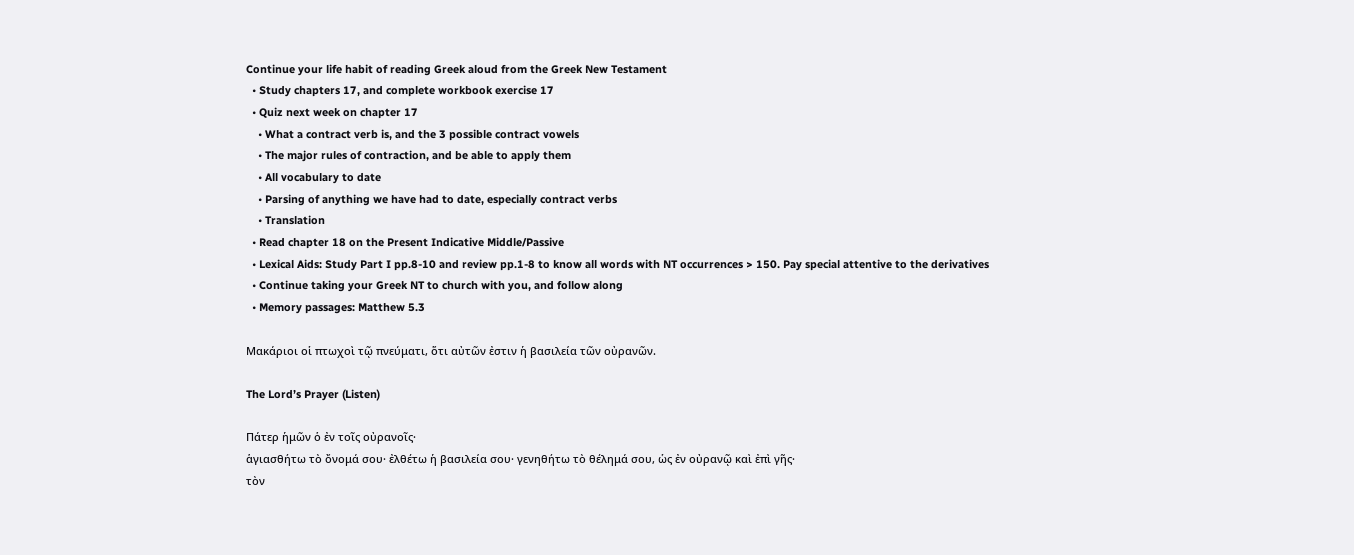Continue your life habit of reading Greek aloud from the Greek New Testament
  • Study chapters 17, and complete workbook exercise 17
  • Quiz next week on chapter 17
    • What a contract verb is, and the 3 possible contract vowels
    • The major rules of contraction, and be able to apply them
    • All vocabulary to date
    • Parsing of anything we have had to date, especially contract verbs
    • Translation
  • Read chapter 18 on the Present Indicative Middle/Passive
  • Lexical Aids: Study Part I pp.8-10 and review pp.1-8 to know all words with NT occurrences > 150. Pay special attentive to the derivatives
  • Continue taking your Greek NT to church with you, and follow along
  • Memory passages: Matthew 5.3

Μακάριοι οἱ πτωχοὶ τῷ πνεύματι, ὅτι αὐτῶν ἐστιν ἡ βασιλεία τῶν οὐρανῶν.

The Lord’s Prayer (Listen)

Πάτερ ἡμῶν ὁ ἐν τοῖς οὐρανοῖς·
ἁγιασθήτω τὸ ὄνομά σου· ἐλθέτω ἡ βασιλεία σου· γενηθήτω τὸ θέλημά σου, ὡς ἐν οὐρανῷ καὶ ἐπὶ γῆς·
τὸν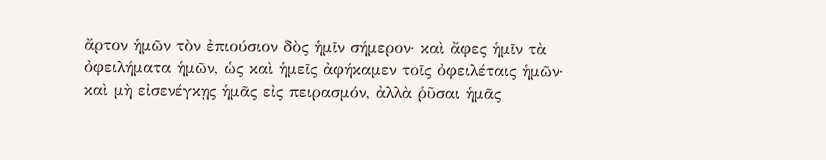ἄρτον ἡμῶν τὸν ἐπιούσιον δὸς ἡμῖν σήμερον· καὶ ἄφες ἡμῖν τὰ ὀφειλήματα ἡμῶν, ὡς καὶ ἡμεῖς ἀφήκαμεν τοῖς ὀφειλέταις ἡμῶν·
καὶ μὴ εἰσενέγκῃς ἡμᾶς εἰς πειρασμόν, ἀλλὰ ῥῦσαι ἡμᾶς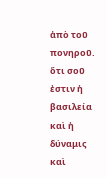ἀπὸ τοῦ πονηροῦ.
ὅτι σοῦ ἐστιν ἡ βασιλεία καὶ ἡ δύναμις καὶ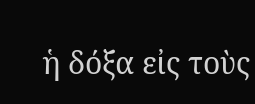ἡ δόξα εἰς τοὺς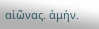αἰῶνας. ἀμήν.